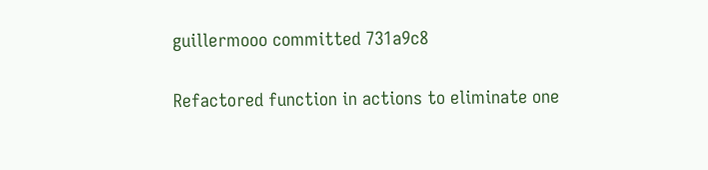guillermooo committed 731a9c8

Refactored function in actions to eliminate one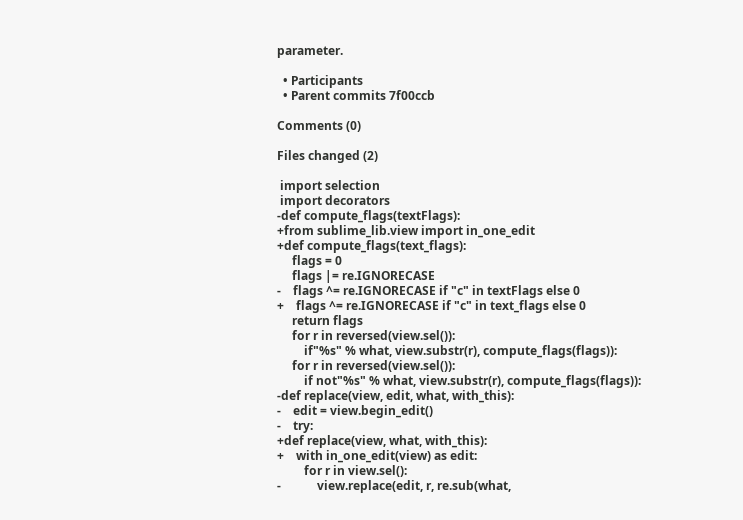parameter.

  • Participants
  • Parent commits 7f00ccb

Comments (0)

Files changed (2)

 import selection
 import decorators
-def compute_flags(textFlags):
+from sublime_lib.view import in_one_edit
+def compute_flags(text_flags):
     flags = 0
     flags |= re.IGNORECASE
-    flags ^= re.IGNORECASE if "c" in textFlags else 0
+    flags ^= re.IGNORECASE if "c" in text_flags else 0
     return flags
     for r in reversed(view.sel()):
         if"%s" % what, view.substr(r), compute_flags(flags)):
     for r in reversed(view.sel()):
         if not"%s" % what, view.substr(r), compute_flags(flags)):
-def replace(view, edit, what, with_this):
-    edit = view.begin_edit()
-    try:
+def replace(view, what, with_this):
+    with in_one_edit(view) as edit:
         for r in view.sel():
-            view.replace(edit, r, re.sub(what,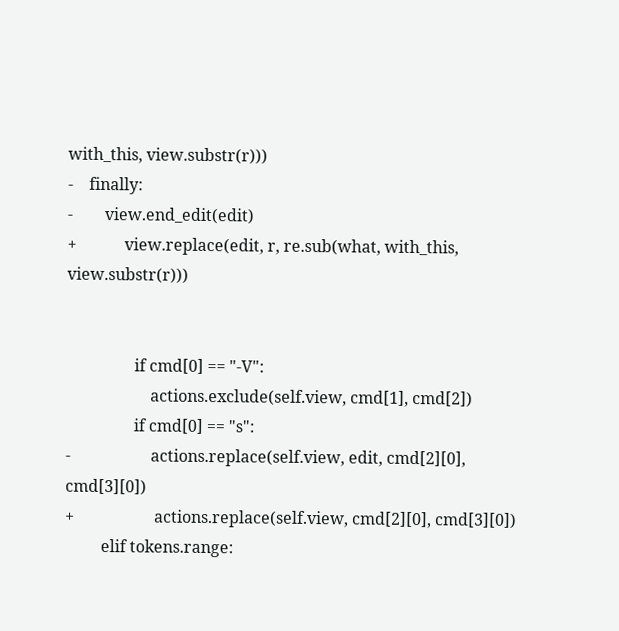with_this, view.substr(r)))
-    finally:
-        view.end_edit(edit)
+            view.replace(edit, r, re.sub(what, with_this, view.substr(r)))


                 if cmd[0] == "-V":
                     actions.exclude(self.view, cmd[1], cmd[2])
                 if cmd[0] == "s":
-                    actions.replace(self.view, edit, cmd[2][0], cmd[3][0])
+                    actions.replace(self.view, cmd[2][0], cmd[3][0])
         elif tokens.range: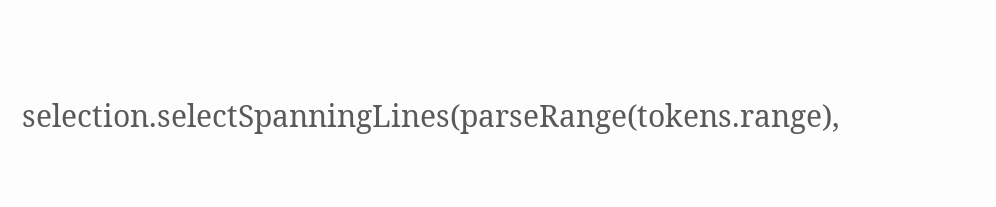selection.selectSpanningLines(parseRange(tokens.range),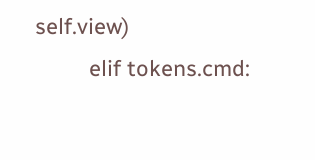self.view)
         elif tokens.cmd: